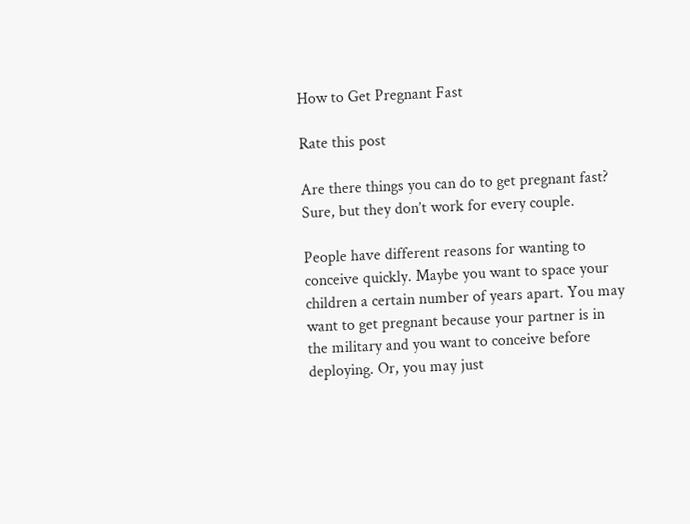How to Get Pregnant Fast

Rate this post

Are there things you can do to get pregnant fast? Sure, but they don’t work for every couple.

People have different reasons for wanting to conceive quickly. Maybe you want to space your children a certain number of years apart. You may want to get pregnant because your partner is in the military and you want to conceive before deploying. Or, you may just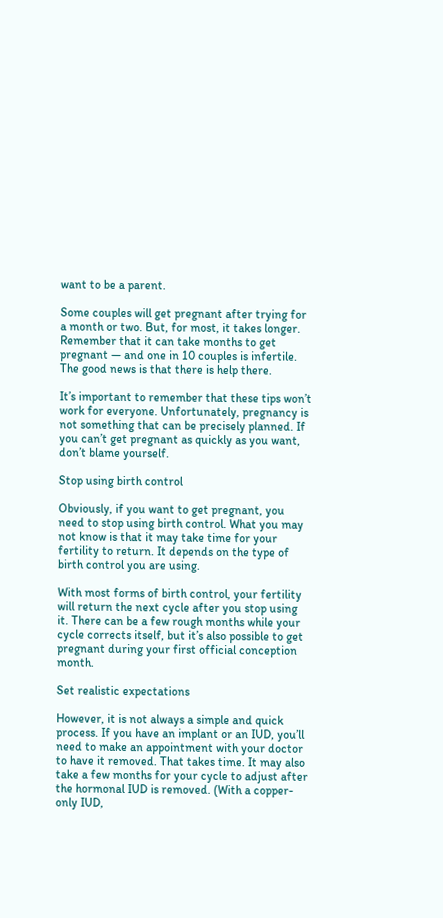want to be a parent.

Some couples will get pregnant after trying for a month or two. But, for most, it takes longer. Remember that it can take months to get pregnant — and one in 10 couples is infertile. The good news is that there is help there.

It’s important to remember that these tips won’t work for everyone. Unfortunately, pregnancy is not something that can be precisely planned. If you can’t get pregnant as quickly as you want, don’t blame yourself.

Stop using birth control

Obviously, if you want to get pregnant, you need to stop using birth control. What you may not know is that it may take time for your fertility to return. It depends on the type of birth control you are using.

With most forms of birth control, your fertility will return the next cycle after you stop using it. There can be a few rough months while your cycle corrects itself, but it’s also possible to get pregnant during your first official conception month.

Set realistic expectations

However, it is not always a simple and quick process. If you have an implant or an IUD, you’ll need to make an appointment with your doctor to have it removed. That takes time. It may also take a few months for your cycle to adjust after the hormonal IUD is removed. (With a copper-only IUD,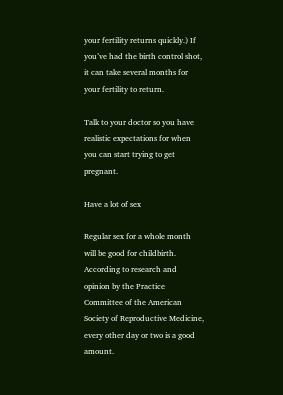your fertility returns quickly.) If you’ve had the birth control shot, it can take several months for your fertility to return.

Talk to your doctor so you have realistic expectations for when you can start trying to get pregnant.

Have a lot of sex

Regular sex for a whole month will be good for childbirth. According to research and opinion by the Practice Committee of the American Society of Reproductive Medicine, every other day or two is a good amount.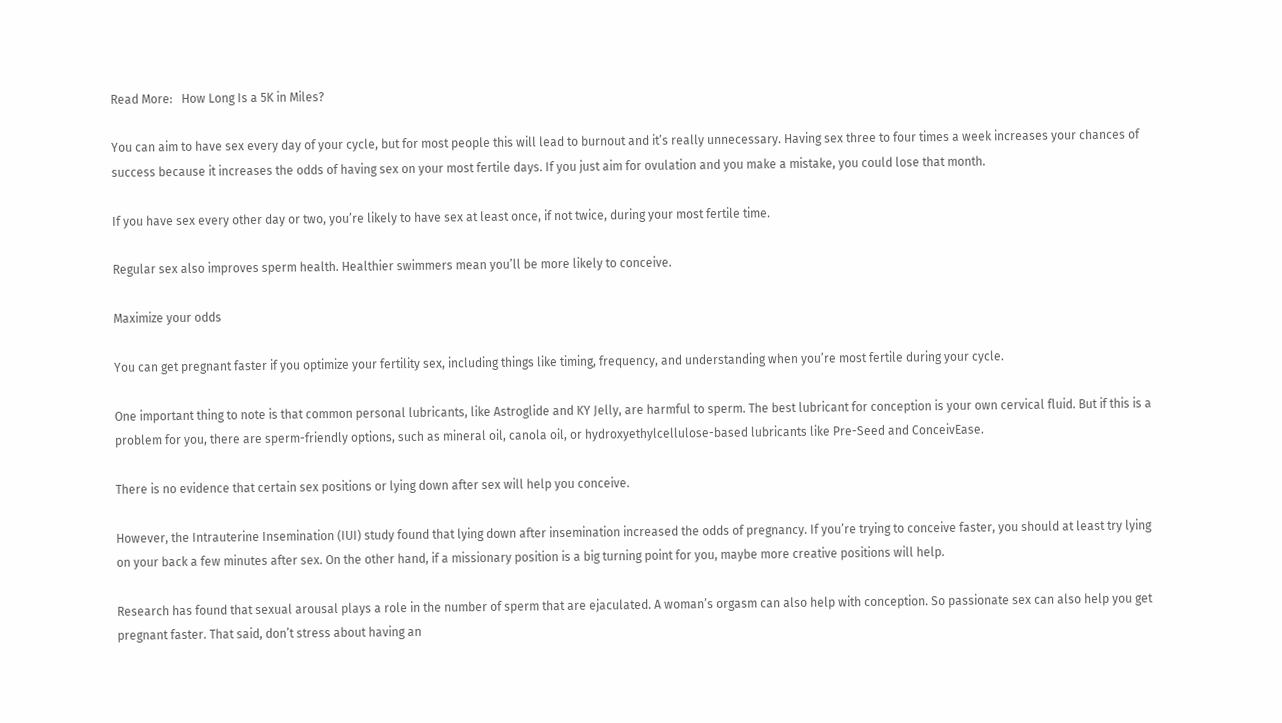Read More:   How Long Is a 5K in Miles?

You can aim to have sex every day of your cycle, but for most people this will lead to burnout and it’s really unnecessary. Having sex three to four times a week increases your chances of success because it increases the odds of having sex on your most fertile days. If you just aim for ovulation and you make a mistake, you could lose that month.

If you have sex every other day or two, you’re likely to have sex at least once, if not twice, during your most fertile time.

Regular sex also improves sperm health. Healthier swimmers mean you’ll be more likely to conceive.

Maximize your odds

You can get pregnant faster if you optimize your fertility sex, including things like timing, frequency, and understanding when you’re most fertile during your cycle.

One important thing to note is that common personal lubricants, like Astroglide and KY Jelly, are harmful to sperm. The best lubricant for conception is your own cervical fluid. But if this is a problem for you, there are sperm-friendly options, such as mineral oil, canola oil, or hydroxyethylcellulose-based lubricants like Pre-Seed and ConceivEase.

There is no evidence that certain sex positions or lying down after sex will help you conceive.

However, the Intrauterine Insemination (IUI) study found that lying down after insemination increased the odds of pregnancy. If you’re trying to conceive faster, you should at least try lying on your back a few minutes after sex. On the other hand, if a missionary position is a big turning point for you, maybe more creative positions will help.

Research has found that sexual arousal plays a role in the number of sperm that are ejaculated. A woman’s orgasm can also help with conception. So passionate sex can also help you get pregnant faster. That said, don’t stress about having an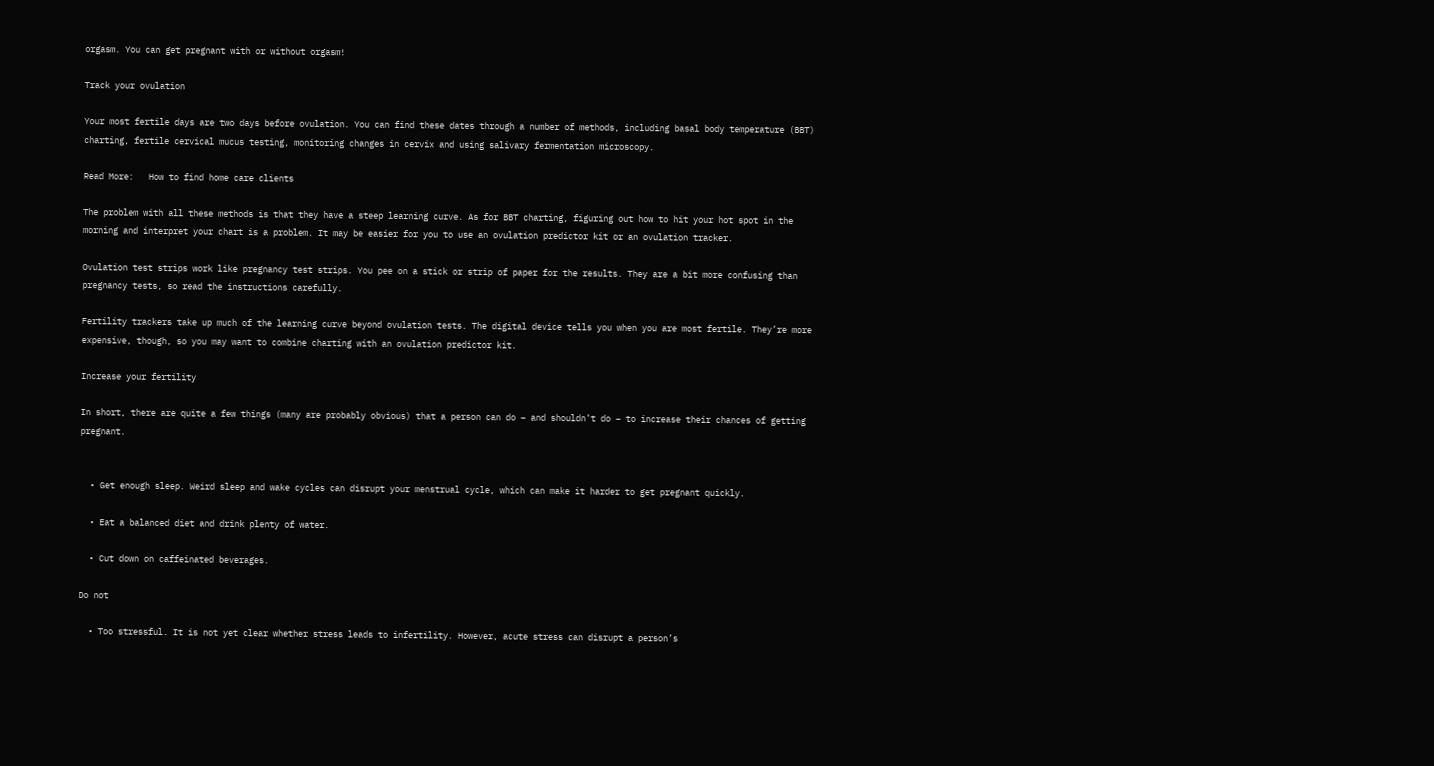orgasm. You can get pregnant with or without orgasm!

Track your ovulation

Your most fertile days are two days before ovulation. You can find these dates through a number of methods, including basal body temperature (BBT) charting, fertile cervical mucus testing, monitoring changes in cervix and using salivary fermentation microscopy.

Read More:   How to find home care clients

The problem with all these methods is that they have a steep learning curve. As for BBT charting, figuring out how to hit your hot spot in the morning and interpret your chart is a problem. It may be easier for you to use an ovulation predictor kit or an ovulation tracker.

Ovulation test strips work like pregnancy test strips. You pee on a stick or strip of paper for the results. They are a bit more confusing than pregnancy tests, so read the instructions carefully.

Fertility trackers take up much of the learning curve beyond ovulation tests. The digital device tells you when you are most fertile. They’re more expensive, though, so you may want to combine charting with an ovulation predictor kit.

Increase your fertility

In short, there are quite a few things (many are probably obvious) that a person can do – and shouldn’t do – to increase their chances of getting pregnant.


  • Get enough sleep. Weird sleep and wake cycles can disrupt your menstrual cycle, which can make it harder to get pregnant quickly.

  • Eat a balanced diet and drink plenty of water.

  • Cut down on caffeinated beverages.

Do not

  • Too stressful. It is not yet clear whether stress leads to infertility. However, acute stress can disrupt a person’s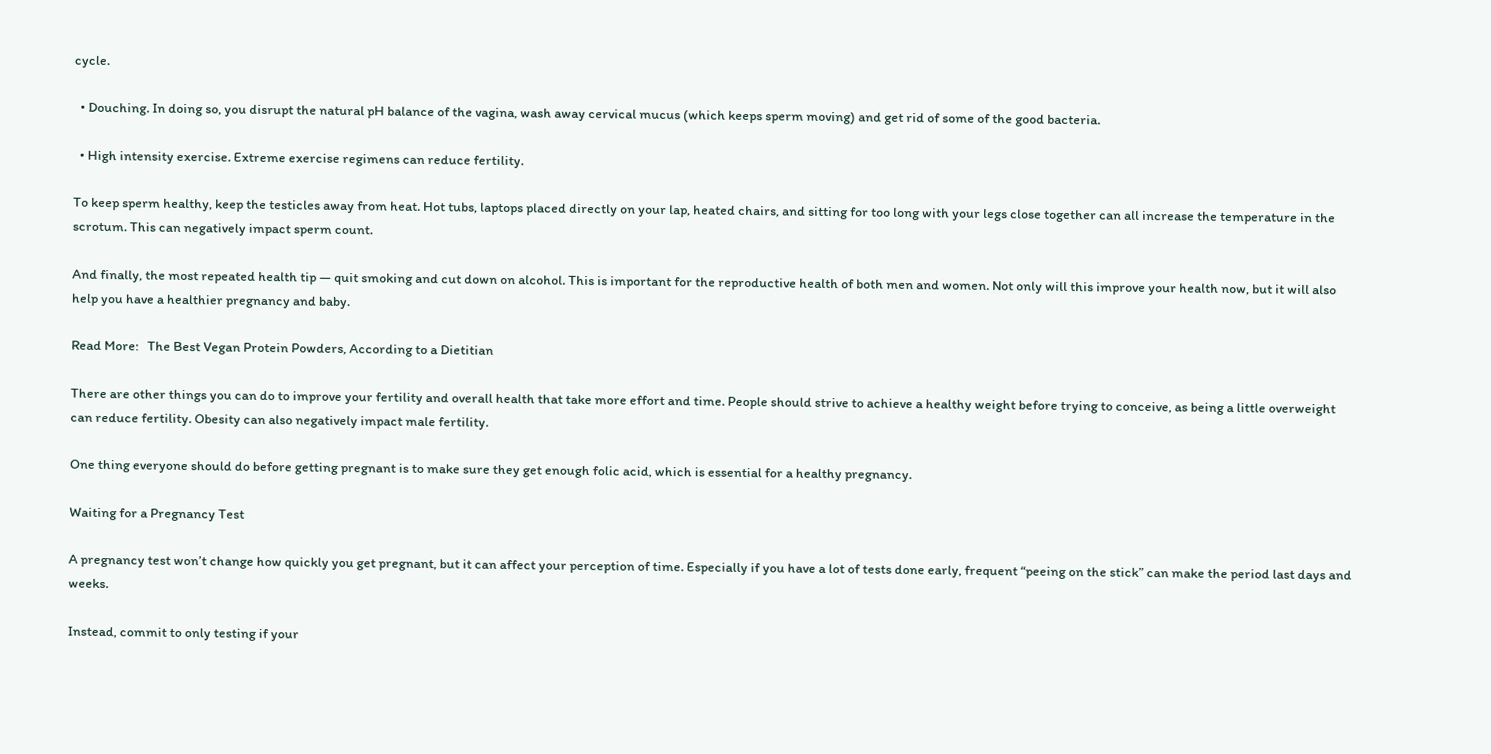cycle.

  • Douching. In doing so, you disrupt the natural pH balance of the vagina, wash away cervical mucus (which keeps sperm moving) and get rid of some of the good bacteria.

  • High intensity exercise. Extreme exercise regimens can reduce fertility.

To keep sperm healthy, keep the testicles away from heat. Hot tubs, laptops placed directly on your lap, heated chairs, and sitting for too long with your legs close together can all increase the temperature in the scrotum. This can negatively impact sperm count.

And finally, the most repeated health tip — quit smoking and cut down on alcohol. This is important for the reproductive health of both men and women. Not only will this improve your health now, but it will also help you have a healthier pregnancy and baby.

Read More:   The Best Vegan Protein Powders, According to a Dietitian

There are other things you can do to improve your fertility and overall health that take more effort and time. People should strive to achieve a healthy weight before trying to conceive, as being a little overweight can reduce fertility. Obesity can also negatively impact male fertility.

One thing everyone should do before getting pregnant is to make sure they get enough folic acid, which is essential for a healthy pregnancy.

Waiting for a Pregnancy Test

A pregnancy test won’t change how quickly you get pregnant, but it can affect your perception of time. Especially if you have a lot of tests done early, frequent “peeing on the stick” can make the period last days and weeks.

Instead, commit to only testing if your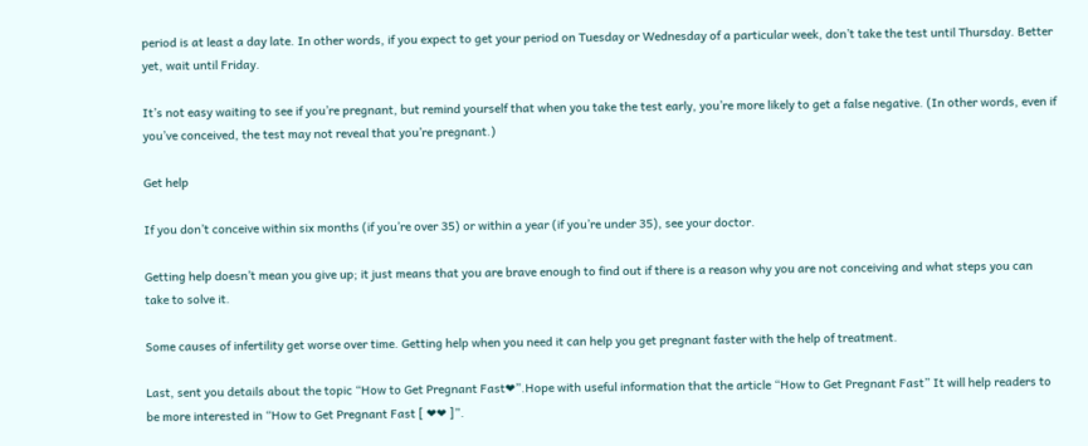period is at least a day late. In other words, if you expect to get your period on Tuesday or Wednesday of a particular week, don’t take the test until Thursday. Better yet, wait until Friday.

It’s not easy waiting to see if you’re pregnant, but remind yourself that when you take the test early, you’re more likely to get a false negative. (In other words, even if you’ve conceived, the test may not reveal that you’re pregnant.)

Get help

If you don’t conceive within six months (if you’re over 35) or within a year (if you’re under 35), see your doctor.

Getting help doesn’t mean you give up; it just means that you are brave enough to find out if there is a reason why you are not conceiving and what steps you can take to solve it.

Some causes of infertility get worse over time. Getting help when you need it can help you get pregnant faster with the help of treatment.

Last, sent you details about the topic “How to Get Pregnant Fast❤”.Hope with useful information that the article “How to Get Pregnant Fast” It will help readers to be more interested in “How to Get Pregnant Fast [ ❤❤ ]”.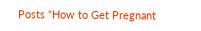Posts “How to Get Pregnant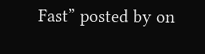Fast” posted by on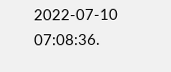2022-07-10 07:08:36.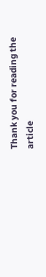Thank you for reading the article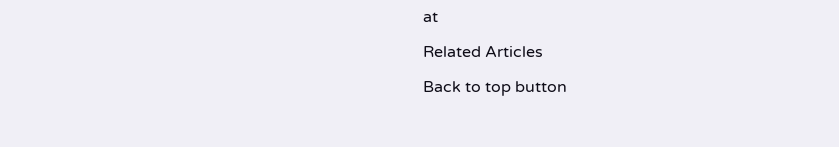at

Related Articles

Back to top button